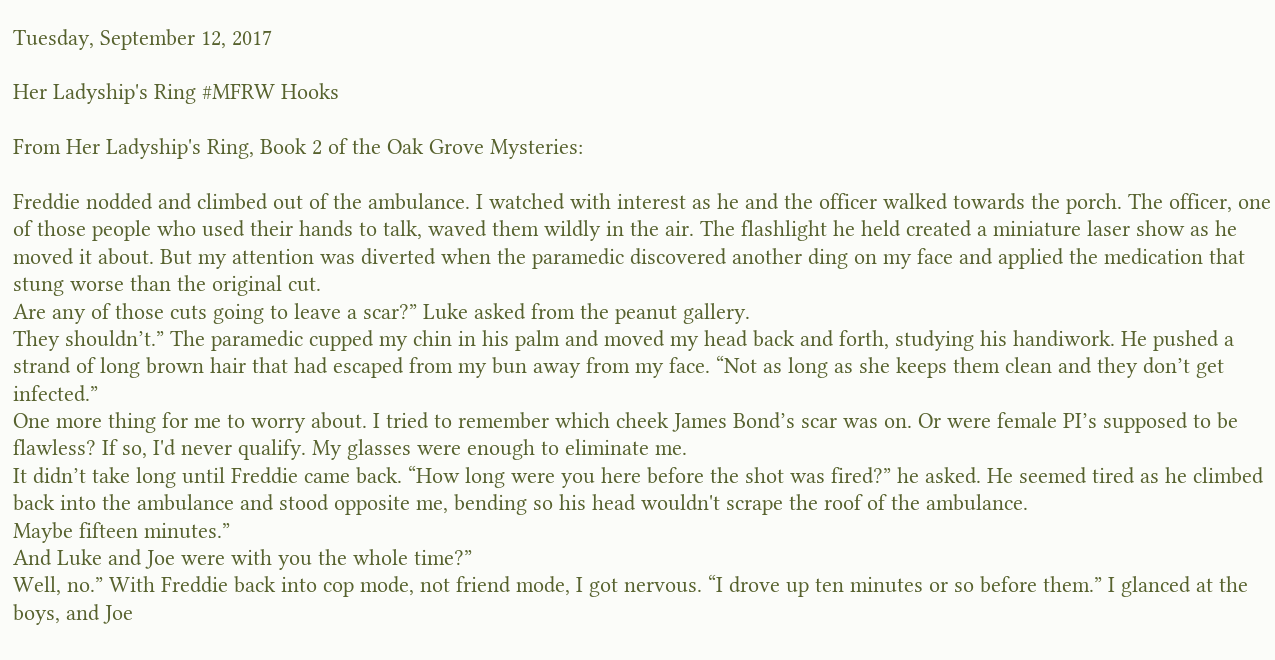Tuesday, September 12, 2017

Her Ladyship's Ring #MFRW Hooks

From Her Ladyship's Ring, Book 2 of the Oak Grove Mysteries:

Freddie nodded and climbed out of the ambulance. I watched with interest as he and the officer walked towards the porch. The officer, one of those people who used their hands to talk, waved them wildly in the air. The flashlight he held created a miniature laser show as he moved it about. But my attention was diverted when the paramedic discovered another ding on my face and applied the medication that stung worse than the original cut.
Are any of those cuts going to leave a scar?” Luke asked from the peanut gallery.
They shouldn’t.” The paramedic cupped my chin in his palm and moved my head back and forth, studying his handiwork. He pushed a strand of long brown hair that had escaped from my bun away from my face. “Not as long as she keeps them clean and they don’t get infected.”
One more thing for me to worry about. I tried to remember which cheek James Bond’s scar was on. Or were female PI’s supposed to be flawless? If so, I'd never qualify. My glasses were enough to eliminate me.
It didn’t take long until Freddie came back. “How long were you here before the shot was fired?” he asked. He seemed tired as he climbed back into the ambulance and stood opposite me, bending so his head wouldn't scrape the roof of the ambulance.
Maybe fifteen minutes.”
And Luke and Joe were with you the whole time?”
Well, no.” With Freddie back into cop mode, not friend mode, I got nervous. “I drove up ten minutes or so before them.” I glanced at the boys, and Joe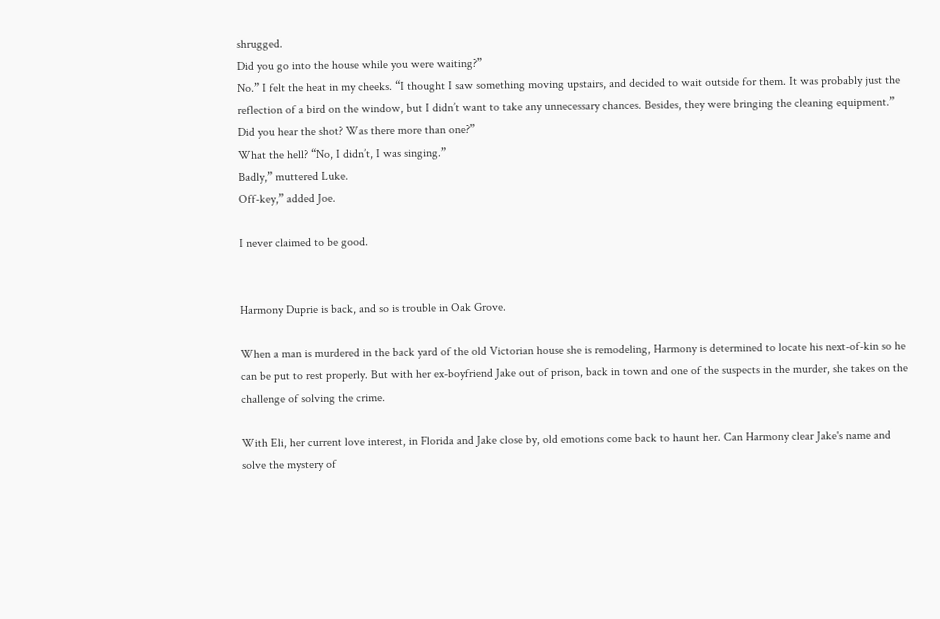shrugged.
Did you go into the house while you were waiting?”
No.” I felt the heat in my cheeks. “I thought I saw something moving upstairs, and decided to wait outside for them. It was probably just the reflection of a bird on the window, but I didn’t want to take any unnecessary chances. Besides, they were bringing the cleaning equipment.”
Did you hear the shot? Was there more than one?”
What the hell? “No, I didn’t, I was singing.”
Badly,” muttered Luke.
Off-key,” added Joe.

I never claimed to be good.


Harmony Duprie is back, and so is trouble in Oak Grove.

When a man is murdered in the back yard of the old Victorian house she is remodeling, Harmony is determined to locate his next-of-kin so he can be put to rest properly. But with her ex-boyfriend Jake out of prison, back in town and one of the suspects in the murder, she takes on the challenge of solving the crime.

With Eli, her current love interest, in Florida and Jake close by, old emotions come back to haunt her. Can Harmony clear Jake's name and solve the mystery of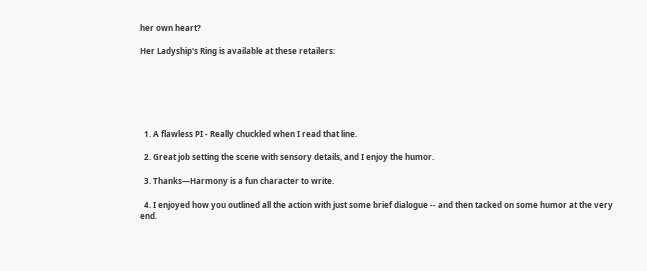her own heart?

Her Ladyship's Ring is available at these retailers:






  1. A flawless PI - Really chuckled when I read that line.

  2. Great job setting the scene with sensory details, and I enjoy the humor.

  3. Thanks—Harmony is a fun character to write.

  4. I enjoyed how you outlined all the action with just some brief dialogue -- and then tacked on some humor at the very end.